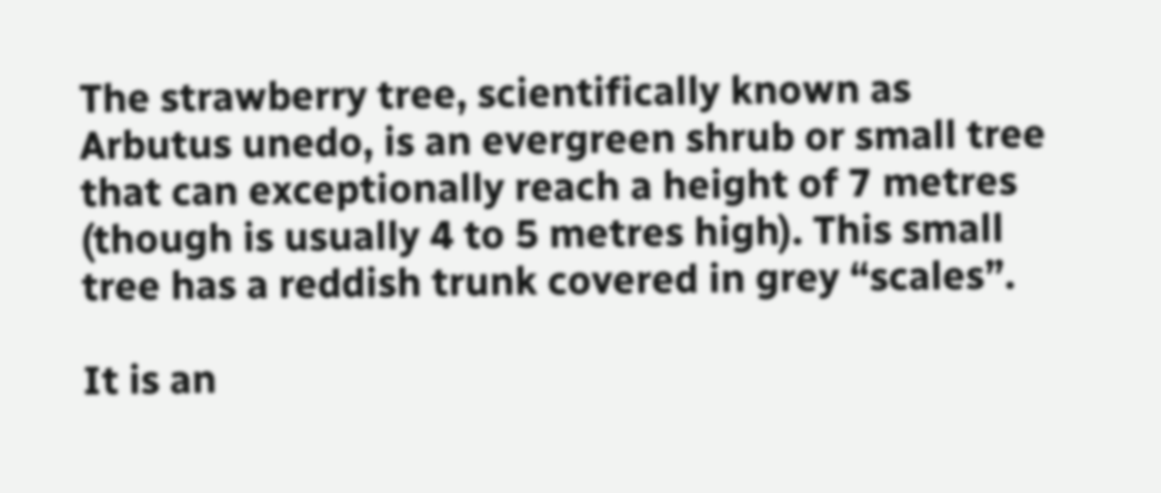The strawberry tree, scientifically known as Arbutus unedo, is an evergreen shrub or small tree that can exceptionally reach a height of 7 metres (though is usually 4 to 5 metres high). This small tree has a reddish trunk covered in grey “scales”.

It is an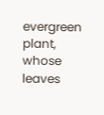evergreen plant, whose leaves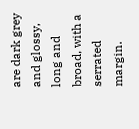are dark grey and glossy, long and broad, with a serrated margin.